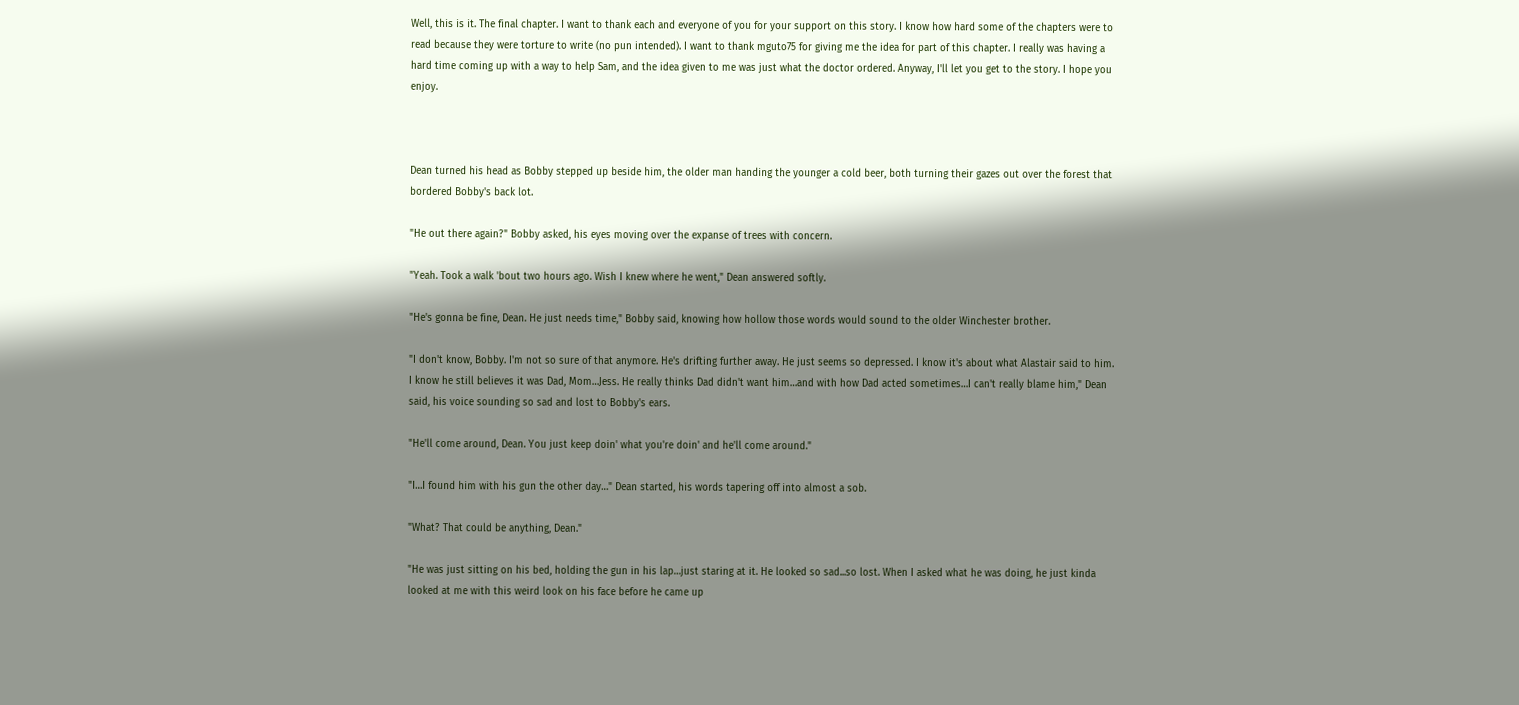Well, this is it. The final chapter. I want to thank each and everyone of you for your support on this story. I know how hard some of the chapters were to read because they were torture to write (no pun intended). I want to thank mguto75 for giving me the idea for part of this chapter. I really was having a hard time coming up with a way to help Sam, and the idea given to me was just what the doctor ordered. Anyway, I'll let you get to the story. I hope you enjoy.



Dean turned his head as Bobby stepped up beside him, the older man handing the younger a cold beer, both turning their gazes out over the forest that bordered Bobby's back lot.

"He out there again?" Bobby asked, his eyes moving over the expanse of trees with concern.

"Yeah. Took a walk 'bout two hours ago. Wish I knew where he went," Dean answered softly.

"He's gonna be fine, Dean. He just needs time," Bobby said, knowing how hollow those words would sound to the older Winchester brother.

"I don't know, Bobby. I'm not so sure of that anymore. He's drifting further away. He just seems so depressed. I know it's about what Alastair said to him. I know he still believes it was Dad, Mom…Jess. He really thinks Dad didn't want him…and with how Dad acted sometimes…I can't really blame him," Dean said, his voice sounding so sad and lost to Bobby's ears.

"He'll come around, Dean. You just keep doin' what you're doin' and he'll come around."

"I…I found him with his gun the other day…" Dean started, his words tapering off into almost a sob.

"What? That could be anything, Dean."

"He was just sitting on his bed, holding the gun in his lap…just staring at it. He looked so sad...so lost. When I asked what he was doing, he just kinda looked at me with this weird look on his face before he came up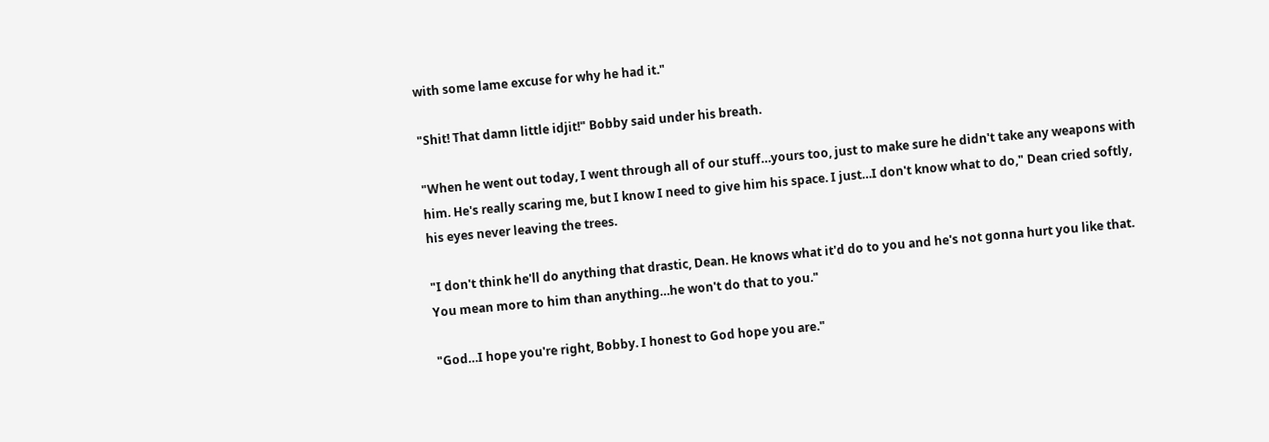with some lame excuse for why he had it."

"Shit! That damn little idjit!" Bobby said under his breath.

"When he went out today, I went through all of our stuff…yours too, just to make sure he didn't take any weapons with him. He's really scaring me, but I know I need to give him his space. I just…I don't know what to do," Dean cried softly, his eyes never leaving the trees.

"I don't think he'll do anything that drastic, Dean. He knows what it'd do to you and he's not gonna hurt you like that. You mean more to him than anything…he won't do that to you."

"God…I hope you're right, Bobby. I honest to God hope you are."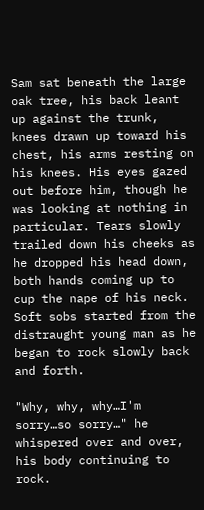Sam sat beneath the large oak tree, his back leant up against the trunk, knees drawn up toward his chest, his arms resting on his knees. His eyes gazed out before him, though he was looking at nothing in particular. Tears slowly trailed down his cheeks as he dropped his head down, both hands coming up to cup the nape of his neck. Soft sobs started from the distraught young man as he began to rock slowly back and forth.

"Why, why, why…I'm sorry…so sorry…" he whispered over and over, his body continuing to rock.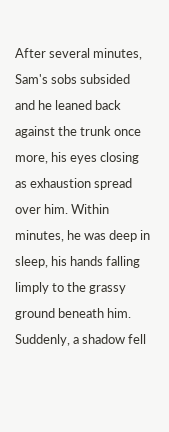After several minutes, Sam's sobs subsided and he leaned back against the trunk once more, his eyes closing as exhaustion spread over him. Within minutes, he was deep in sleep, his hands falling limply to the grassy ground beneath him. Suddenly, a shadow fell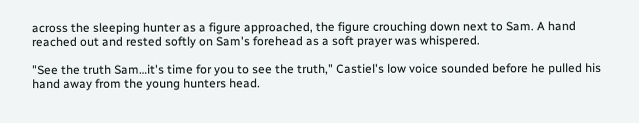across the sleeping hunter as a figure approached, the figure crouching down next to Sam. A hand reached out and rested softly on Sam's forehead as a soft prayer was whispered.

"See the truth Sam…it's time for you to see the truth," Castiel's low voice sounded before he pulled his hand away from the young hunters head.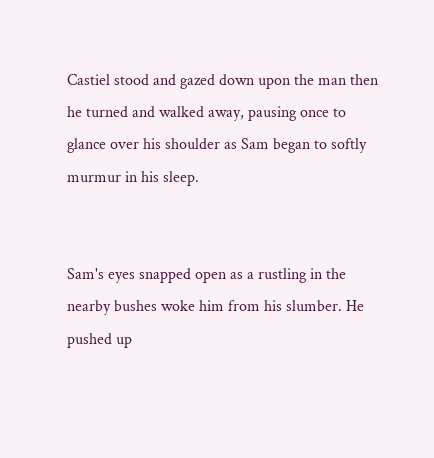Castiel stood and gazed down upon the man then he turned and walked away, pausing once to glance over his shoulder as Sam began to softly murmur in his sleep.


Sam's eyes snapped open as a rustling in the nearby bushes woke him from his slumber. He pushed up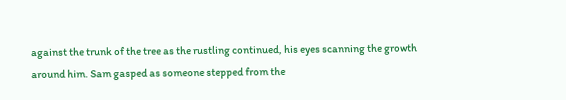against the trunk of the tree as the rustling continued, his eyes scanning the growth around him. Sam gasped as someone stepped from the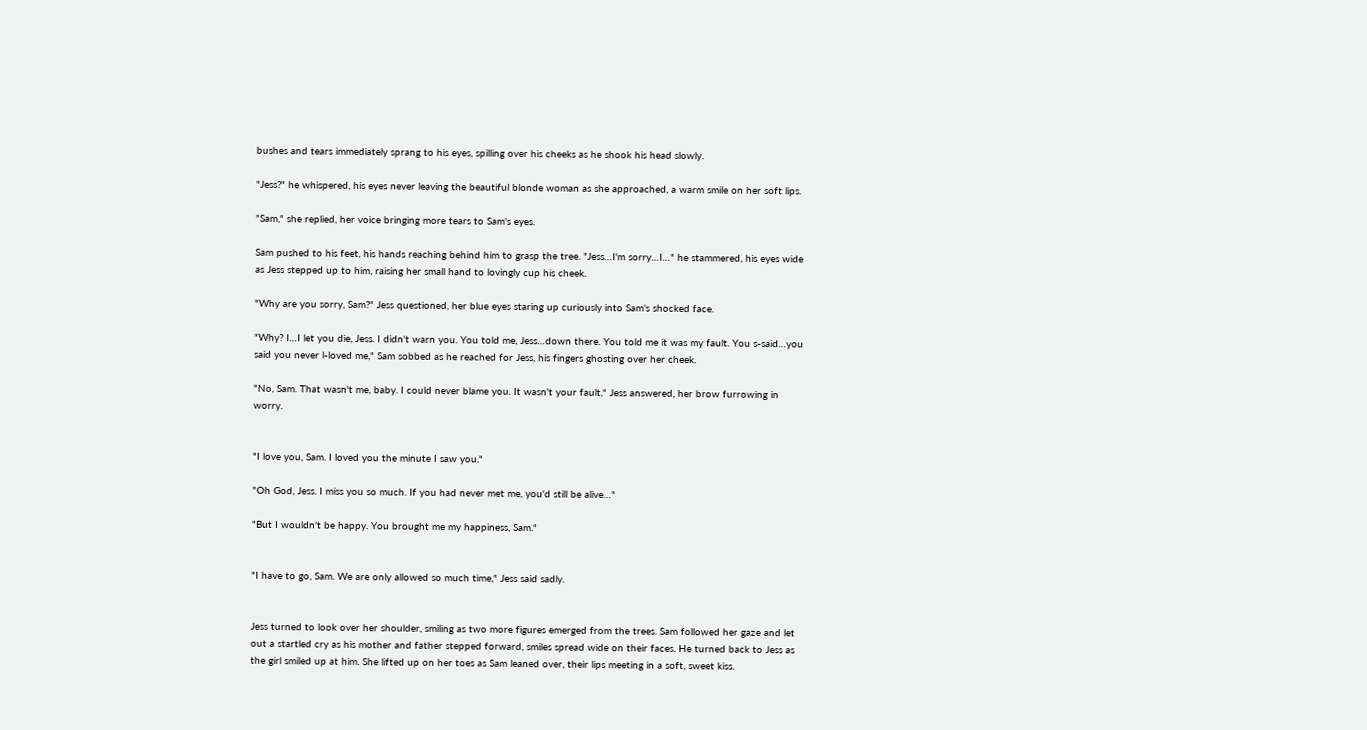bushes and tears immediately sprang to his eyes, spilling over his cheeks as he shook his head slowly.

"Jess?" he whispered, his eyes never leaving the beautiful blonde woman as she approached, a warm smile on her soft lips.

"Sam," she replied, her voice bringing more tears to Sam's eyes.

Sam pushed to his feet, his hands reaching behind him to grasp the tree. "Jess…I'm sorry…I…" he stammered, his eyes wide as Jess stepped up to him, raising her small hand to lovingly cup his cheek.

"Why are you sorry, Sam?" Jess questioned, her blue eyes staring up curiously into Sam's shocked face.

"Why? I…I let you die, Jess. I didn't warn you. You told me, Jess…down there. You told me it was my fault. You s-said…you said you never l-loved me," Sam sobbed as he reached for Jess, his fingers ghosting over her cheek.

"No, Sam. That wasn't me, baby. I could never blame you. It wasn't your fault," Jess answered, her brow furrowing in worry.


"I love you, Sam. I loved you the minute I saw you."

"Oh God, Jess. I miss you so much. If you had never met me, you'd still be alive…"

"But I wouldn't be happy. You brought me my happiness, Sam."


"I have to go, Sam. We are only allowed so much time," Jess said sadly.


Jess turned to look over her shoulder, smiling as two more figures emerged from the trees. Sam followed her gaze and let out a startled cry as his mother and father stepped forward, smiles spread wide on their faces. He turned back to Jess as the girl smiled up at him. She lifted up on her toes as Sam leaned over, their lips meeting in a soft, sweet kiss.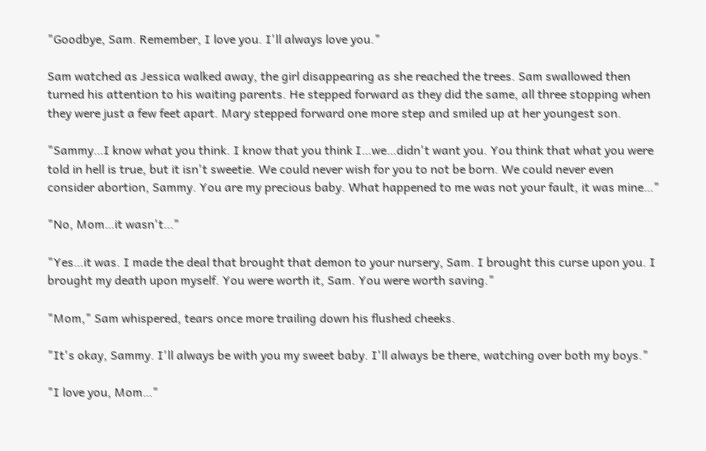"Goodbye, Sam. Remember, I love you. I'll always love you."

Sam watched as Jessica walked away, the girl disappearing as she reached the trees. Sam swallowed then turned his attention to his waiting parents. He stepped forward as they did the same, all three stopping when they were just a few feet apart. Mary stepped forward one more step and smiled up at her youngest son.

"Sammy…I know what you think. I know that you think I…we…didn't want you. You think that what you were told in hell is true, but it isn't sweetie. We could never wish for you to not be born. We could never even consider abortion, Sammy. You are my precious baby. What happened to me was not your fault, it was mine…"

"No, Mom…it wasn't…"

"Yes…it was. I made the deal that brought that demon to your nursery, Sam. I brought this curse upon you. I brought my death upon myself. You were worth it, Sam. You were worth saving."

"Mom," Sam whispered, tears once more trailing down his flushed cheeks.

"It's okay, Sammy. I'll always be with you my sweet baby. I'll always be there, watching over both my boys."

"I love you, Mom…"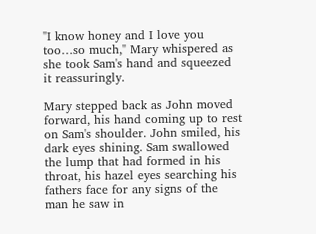"I know honey and I love you too…so much," Mary whispered as she took Sam's hand and squeezed it reassuringly.

Mary stepped back as John moved forward, his hand coming up to rest on Sam's shoulder. John smiled, his dark eyes shining. Sam swallowed the lump that had formed in his throat, his hazel eyes searching his fathers face for any signs of the man he saw in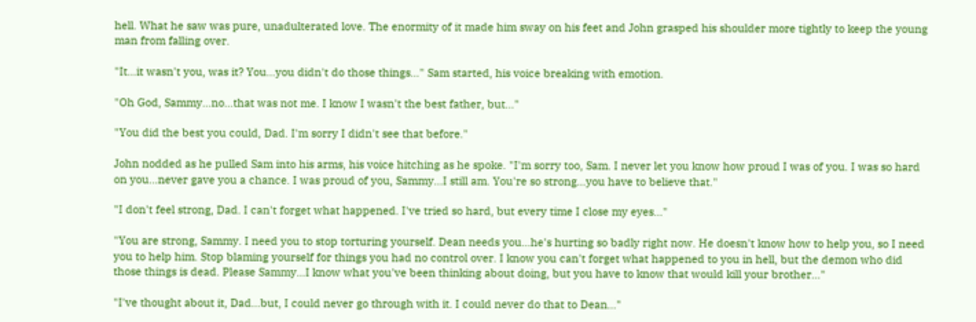hell. What he saw was pure, unadulterated love. The enormity of it made him sway on his feet and John grasped his shoulder more tightly to keep the young man from falling over.

"It…it wasn't you, was it? You…you didn't do those things…" Sam started, his voice breaking with emotion.

"Oh God, Sammy…no…that was not me. I know I wasn't the best father, but…"

"You did the best you could, Dad. I'm sorry I didn't see that before."

John nodded as he pulled Sam into his arms, his voice hitching as he spoke. "I'm sorry too, Sam. I never let you know how proud I was of you. I was so hard on you…never gave you a chance. I was proud of you, Sammy…I still am. You're so strong…you have to believe that."

"I don't feel strong, Dad. I can't forget what happened. I've tried so hard, but every time I close my eyes…"

"You are strong, Sammy. I need you to stop torturing yourself. Dean needs you…he's hurting so badly right now. He doesn't know how to help you, so I need you to help him. Stop blaming yourself for things you had no control over. I know you can't forget what happened to you in hell, but the demon who did those things is dead. Please Sammy…I know what you've been thinking about doing, but you have to know that would kill your brother…"

"I've thought about it, Dad…but, I could never go through with it. I could never do that to Dean…"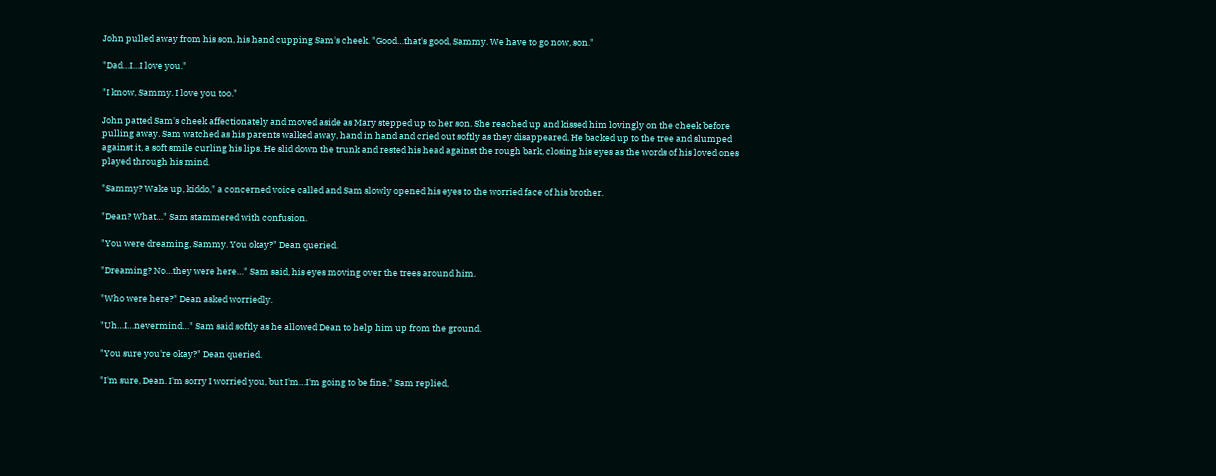John pulled away from his son, his hand cupping Sam's cheek. "Good…that's good, Sammy. We have to go now, son."

"Dad…I…I love you."

"I know, Sammy. I love you too."

John patted Sam's cheek affectionately and moved aside as Mary stepped up to her son. She reached up and kissed him lovingly on the cheek before pulling away. Sam watched as his parents walked away, hand in hand and cried out softly as they disappeared. He backed up to the tree and slumped against it, a soft smile curling his lips. He slid down the trunk and rested his head against the rough bark, closing his eyes as the words of his loved ones played through his mind.

"Sammy? Wake up, kiddo," a concerned voice called and Sam slowly opened his eyes to the worried face of his brother.

"Dean? What…" Sam stammered with confusion.

"You were dreaming, Sammy. You okay?" Dean queried.

"Dreaming? No…they were here…" Sam said, his eyes moving over the trees around him.

"Who were here?" Dean asked worriedly.

"Uh…I…nevermind…" Sam said softly as he allowed Dean to help him up from the ground.

"You sure you're okay?" Dean queried.

"I'm sure, Dean. I'm sorry I worried you, but I'm…I'm going to be fine," Sam replied,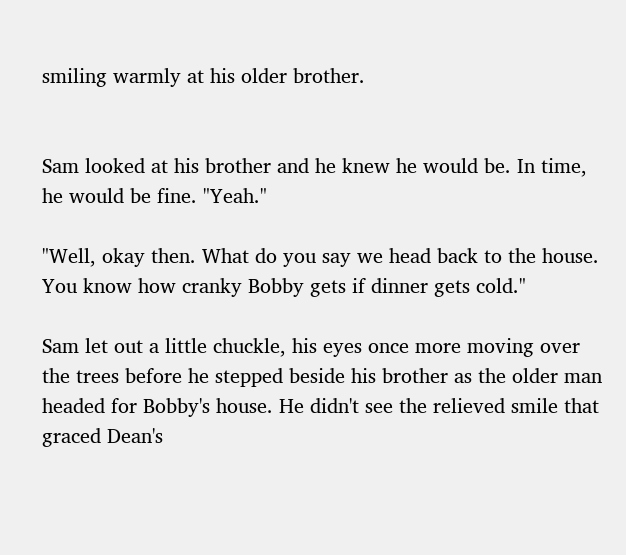smiling warmly at his older brother.


Sam looked at his brother and he knew he would be. In time, he would be fine. "Yeah."

"Well, okay then. What do you say we head back to the house. You know how cranky Bobby gets if dinner gets cold."

Sam let out a little chuckle, his eyes once more moving over the trees before he stepped beside his brother as the older man headed for Bobby's house. He didn't see the relieved smile that graced Dean's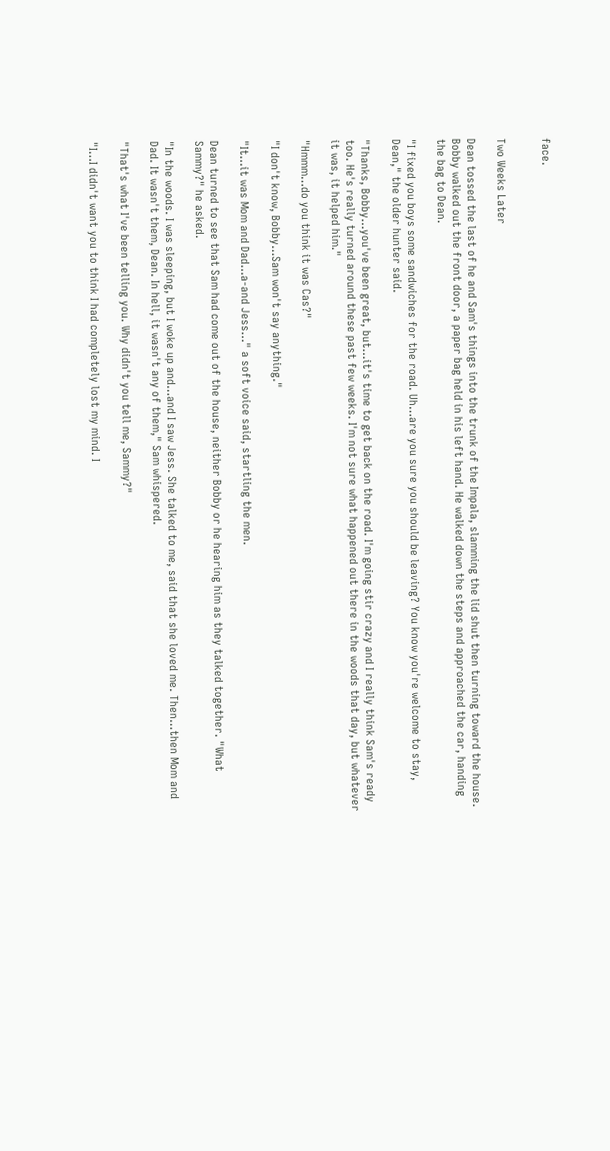face.


Two Weeks Later

Dean tossed the last of he and Sam's things into the trunk of the Impala, slamming the lid shut then turning toward the house. Bobby walked out the front door, a paper bag held in his left hand. He walked down the steps and approached the car, handing the bag to Dean.

"I fixed you boys some sandwiches for the road. Uh…are you sure you should be leaving? You know you're welcome to stay, Dean," the older hunter said.

"Thanks, Bobby…you've been great, but…it's time to get back on the road. I'm going stir crazy and I really think Sam's ready too. He's really turned around these past few weeks. I'm not sure what happened out there in the woods that day, but whatever it was, it helped him."

"Hmmm…do you think it was Cas?"

"I don't know, Bobby…Sam won't say anything."

"It…it was Mom and Dad…a-and Jess…" a soft voice said, startling the men.

Dean turned to see that Sam had come out of the house, neither Bobby or he hearing him as they talked together. "What Sammy?" he asked.

"In the woods. I was sleeping, but I woke up and…and I saw Jess. She talked to me, said that she loved me. Then…then Mom and Dad. It wasn't them, Dean. In hell, it wasn't any of them," Sam whispered.

"That's what I've been telling you. Why didn't you tell me, Sammy?"

"I…I didn't want you to think I had completely lost my mind. I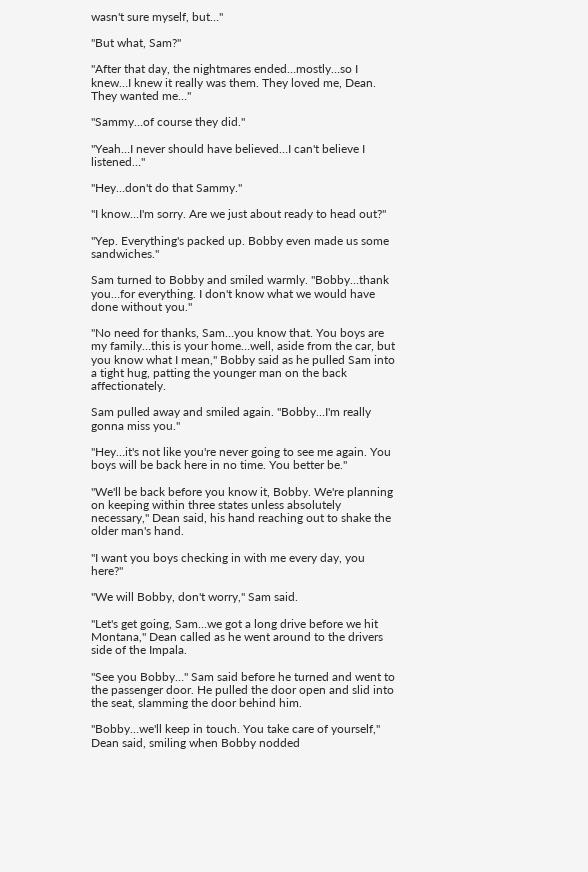wasn't sure myself, but…"

"But what, Sam?"

"After that day, the nightmares ended…mostly…so I knew…I knew it really was them. They loved me, Dean. They wanted me…"

"Sammy…of course they did."

"Yeah…I never should have believed…I can't believe I listened…"

"Hey…don't do that Sammy."

"I know…I'm sorry. Are we just about ready to head out?"

"Yep. Everything's packed up. Bobby even made us some sandwiches."

Sam turned to Bobby and smiled warmly. "Bobby…thank you…for everything. I don't know what we would have done without you."

"No need for thanks, Sam…you know that. You boys are my family…this is your home…well, aside from the car, but you know what I mean," Bobby said as he pulled Sam into a tight hug, patting the younger man on the back affectionately.

Sam pulled away and smiled again. "Bobby…I'm really gonna miss you."

"Hey…it's not like you're never going to see me again. You boys will be back here in no time. You better be."

"We'll be back before you know it, Bobby. We're planning on keeping within three states unless absolutely necessary," Dean said, his hand reaching out to shake the older man's hand.

"I want you boys checking in with me every day, you here?"

"We will Bobby, don't worry," Sam said.

"Let's get going, Sam…we got a long drive before we hit Montana," Dean called as he went around to the drivers side of the Impala.

"See you Bobby…" Sam said before he turned and went to the passenger door. He pulled the door open and slid into the seat, slamming the door behind him.

"Bobby…we'll keep in touch. You take care of yourself," Dean said, smiling when Bobby nodded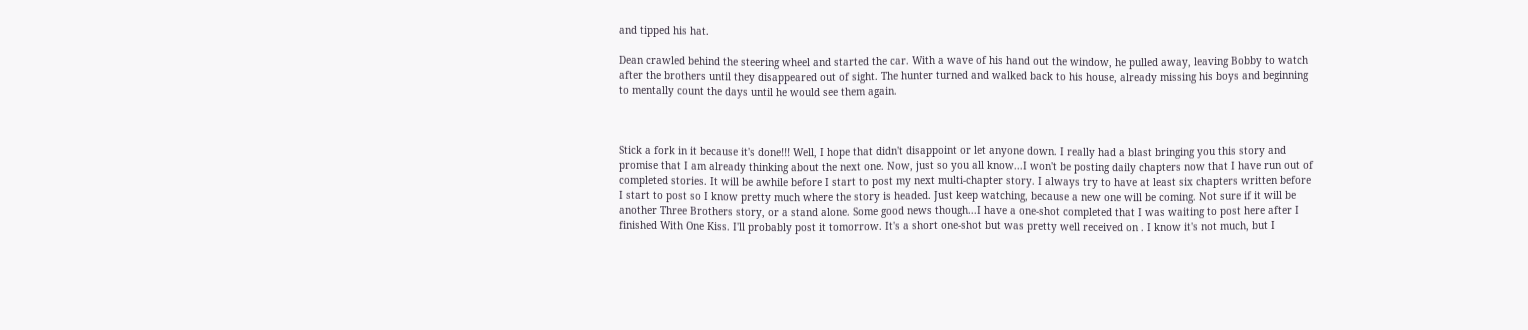and tipped his hat.

Dean crawled behind the steering wheel and started the car. With a wave of his hand out the window, he pulled away, leaving Bobby to watch after the brothers until they disappeared out of sight. The hunter turned and walked back to his house, already missing his boys and beginning to mentally count the days until he would see them again.



Stick a fork in it because it's done!!! Well, I hope that didn't disappoint or let anyone down. I really had a blast bringing you this story and promise that I am already thinking about the next one. Now, just so you all know...I won't be posting daily chapters now that I have run out of completed stories. It will be awhile before I start to post my next multi-chapter story. I always try to have at least six chapters written before I start to post so I know pretty much where the story is headed. Just keep watching, because a new one will be coming. Not sure if it will be another Three Brothers story, or a stand alone. Some good news though...I have a one-shot completed that I was waiting to post here after I finished With One Kiss. I'll probably post it tomorrow. It's a short one-shot but was pretty well received on . I know it's not much, but I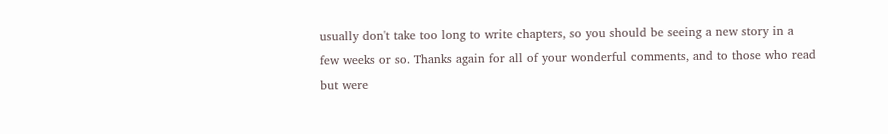usually don't take too long to write chapters, so you should be seeing a new story in a few weeks or so. Thanks again for all of your wonderful comments, and to those who read but were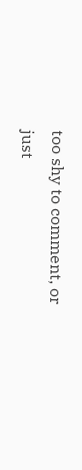too shy to comment, or just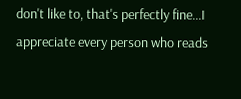don't like to, that's perfectly fine...I appreciate every person who reads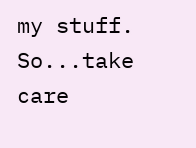my stuff. So...take care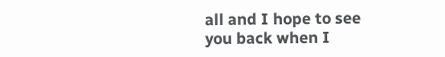all and I hope to see you back when I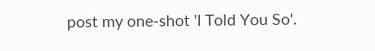post my one-shot 'I Told You So'.